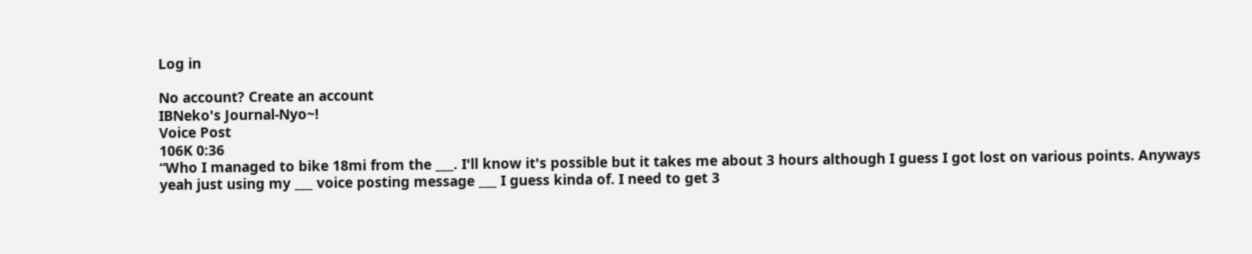Log in

No account? Create an account
IBNeko's Journal-Nyo~!
Voice Post
106K 0:36
“Who I managed to bike 18mi from the ___. I'll know it's possible but it takes me about 3 hours although I guess I got lost on various points. Anyways yeah just using my ___ voice posting message ___ I guess kinda of. I need to get 3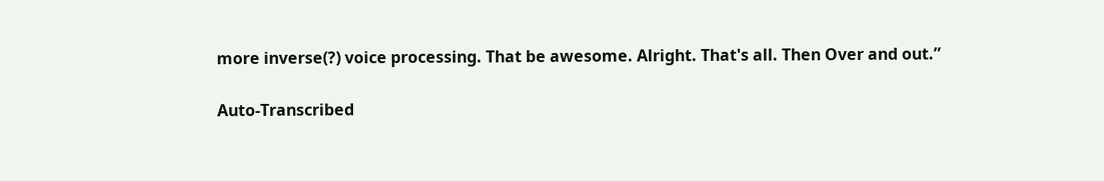more inverse(?) voice processing. That be awesome. Alright. That's all. Then Over and out.”

Auto-Transcribed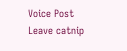Voice Post
Leave catnip